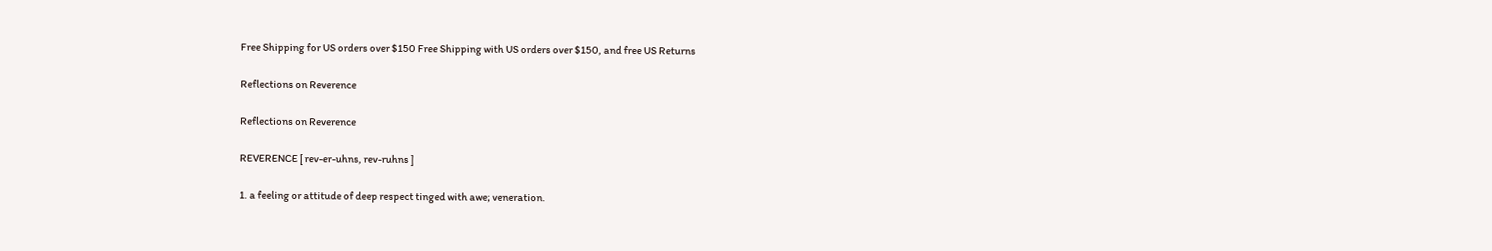Free Shipping for US orders over $150 Free Shipping with US orders over $150, and free US Returns

Reflections on Reverence

Reflections on Reverence

REVERENCE [ rev-er-uhns, rev-ruhns ]

1. a feeling or attitude of deep respect tinged with awe; veneration.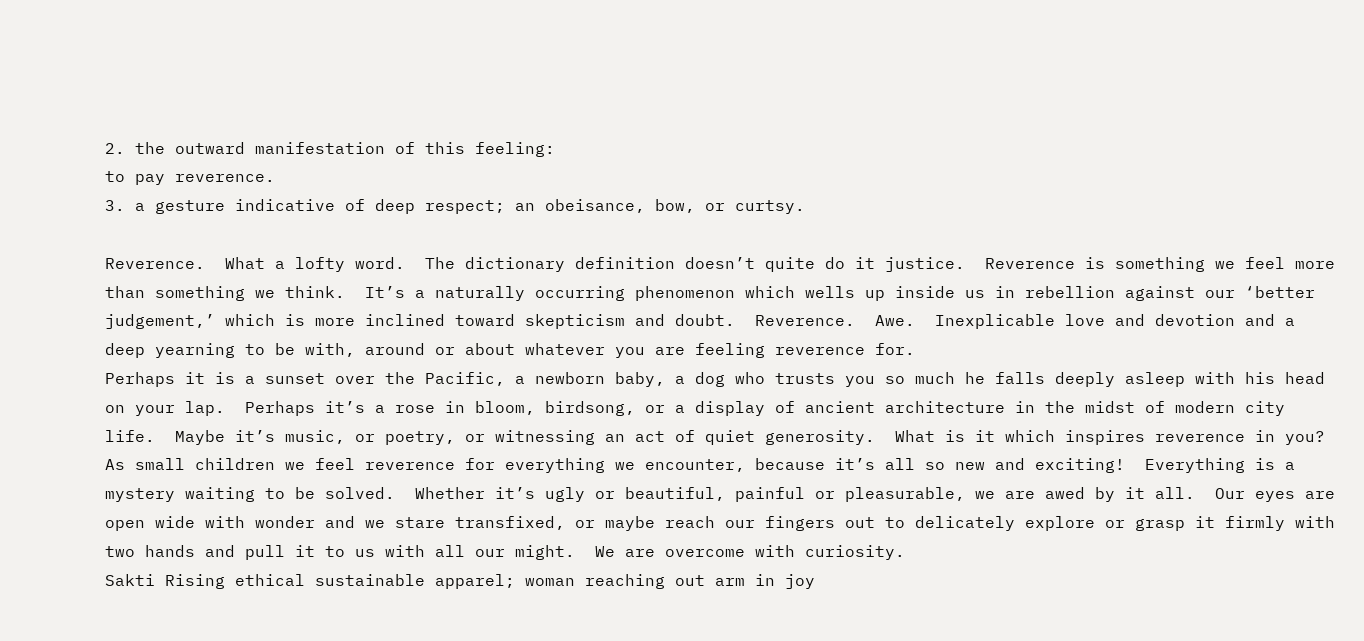2. the outward manifestation of this feeling:
to pay reverence.
3. a gesture indicative of deep respect; an obeisance, bow, or curtsy.

Reverence.  What a lofty word.  The dictionary definition doesn’t quite do it justice.  Reverence is something we feel more than something we think.  It’s a naturally occurring phenomenon which wells up inside us in rebellion against our ‘better judgement,’ which is more inclined toward skepticism and doubt.  Reverence.  Awe.  Inexplicable love and devotion and a deep yearning to be with, around or about whatever you are feeling reverence for.
Perhaps it is a sunset over the Pacific, a newborn baby, a dog who trusts you so much he falls deeply asleep with his head on your lap.  Perhaps it’s a rose in bloom, birdsong, or a display of ancient architecture in the midst of modern city life.  Maybe it’s music, or poetry, or witnessing an act of quiet generosity.  What is it which inspires reverence in you?
As small children we feel reverence for everything we encounter, because it’s all so new and exciting!  Everything is a mystery waiting to be solved.  Whether it’s ugly or beautiful, painful or pleasurable, we are awed by it all.  Our eyes are open wide with wonder and we stare transfixed, or maybe reach our fingers out to delicately explore or grasp it firmly with two hands and pull it to us with all our might.  We are overcome with curiosity.
Sakti Rising ethical sustainable apparel; woman reaching out arm in joy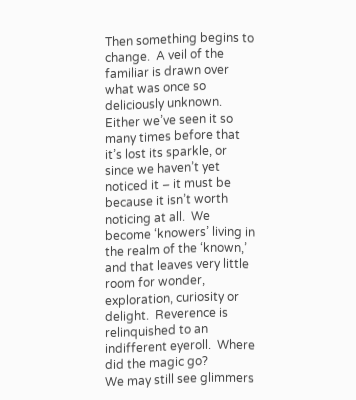Then something begins to change.  A veil of the familiar is drawn over what was once so deliciously unknown.  Either we’ve seen it so many times before that it’s lost its sparkle, or since we haven’t yet noticed it – it must be because it isn’t worth noticing at all.  We become ‘knowers’ living in the realm of the ‘known,’ and that leaves very little room for wonder, exploration, curiosity or delight.  Reverence is relinquished to an indifferent eyeroll.  Where did the magic go?
We may still see glimmers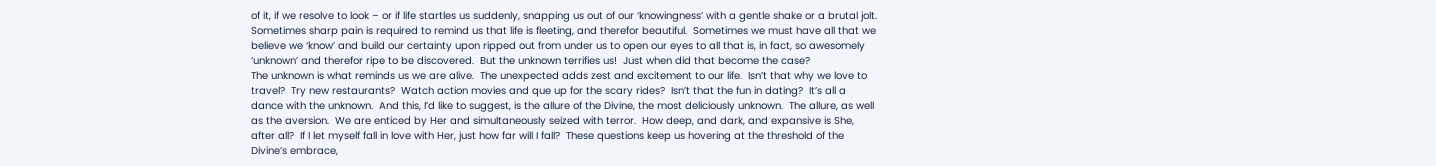of it, if we resolve to look – or if life startles us suddenly, snapping us out of our ‘knowingness’ with a gentle shake or a brutal jolt.  Sometimes sharp pain is required to remind us that life is fleeting, and therefor beautiful.  Sometimes we must have all that we believe we ‘know’ and build our certainty upon ripped out from under us to open our eyes to all that is, in fact, so awesomely ‘unknown’ and therefor ripe to be discovered.  But the unknown terrifies us!  Just when did that become the case?
The unknown is what reminds us we are alive.  The unexpected adds zest and excitement to our life.  Isn’t that why we love to travel?  Try new restaurants?  Watch action movies and que up for the scary rides?  Isn’t that the fun in dating?  It’s all a dance with the unknown.  And this, I’d like to suggest, is the allure of the Divine, the most deliciously unknown.  The allure, as well as the aversion.  We are enticed by Her and simultaneously seized with terror.  How deep, and dark, and expansive is She, after all?  If I let myself fall in love with Her, just how far will I fall?  These questions keep us hovering at the threshold of the Divine’s embrace,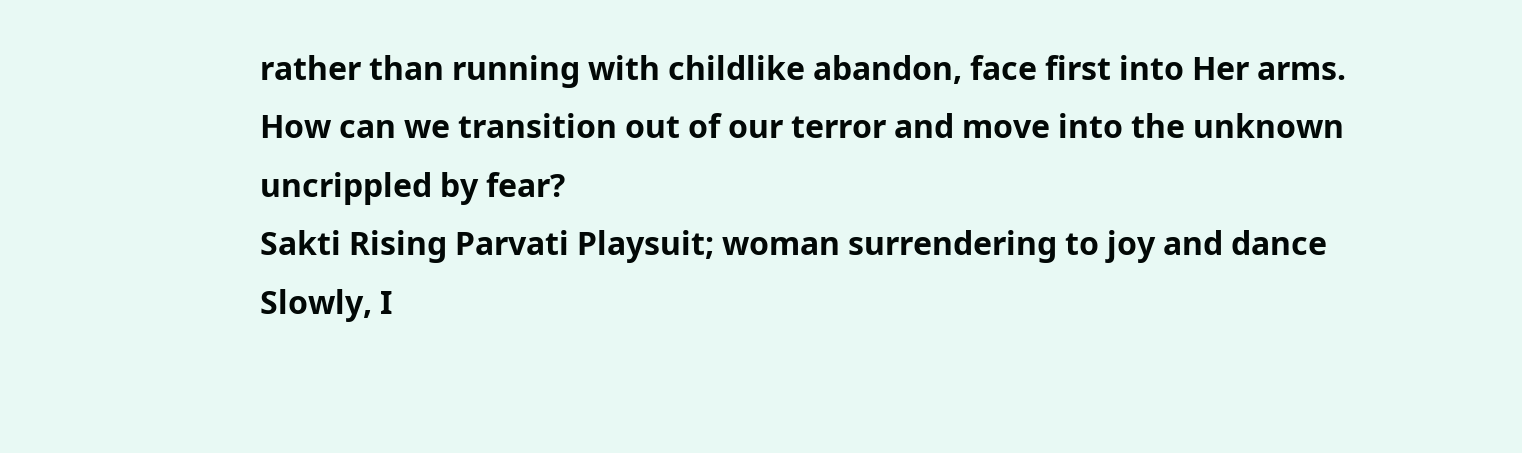rather than running with childlike abandon, face first into Her arms.
How can we transition out of our terror and move into the unknown uncrippled by fear?
Sakti Rising Parvati Playsuit; woman surrendering to joy and dance
Slowly, I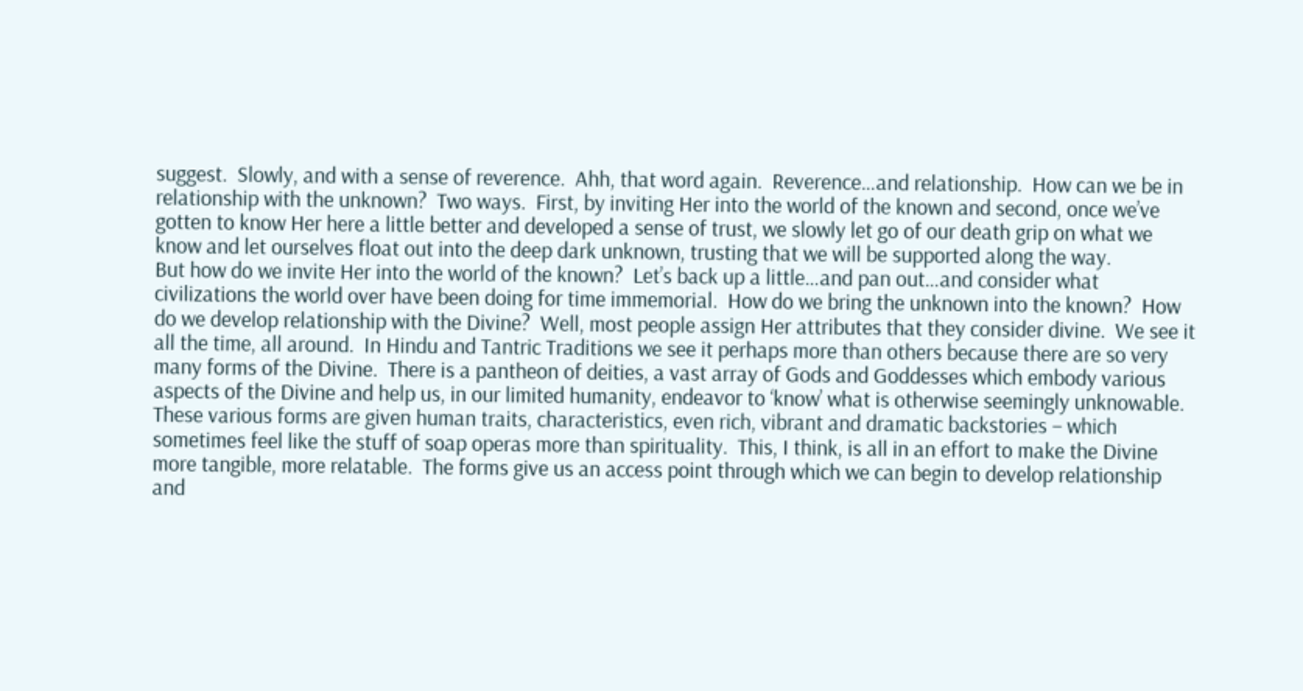suggest.  Slowly, and with a sense of reverence.  Ahh, that word again.  Reverence…and relationship.  How can we be in relationship with the unknown?  Two ways.  First, by inviting Her into the world of the known and second, once we’ve gotten to know Her here a little better and developed a sense of trust, we slowly let go of our death grip on what we know and let ourselves float out into the deep dark unknown, trusting that we will be supported along the way.
But how do we invite Her into the world of the known?  Let’s back up a little…and pan out…and consider what civilizations the world over have been doing for time immemorial.  How do we bring the unknown into the known?  How do we develop relationship with the Divine?  Well, most people assign Her attributes that they consider divine.  We see it all the time, all around.  In Hindu and Tantric Traditions we see it perhaps more than others because there are so very many forms of the Divine.  There is a pantheon of deities, a vast array of Gods and Goddesses which embody various aspects of the Divine and help us, in our limited humanity, endeavor to ‘know’ what is otherwise seemingly unknowable.
These various forms are given human traits, characteristics, even rich, vibrant and dramatic backstories – which sometimes feel like the stuff of soap operas more than spirituality.  This, I think, is all in an effort to make the Divine more tangible, more relatable.  The forms give us an access point through which we can begin to develop relationship and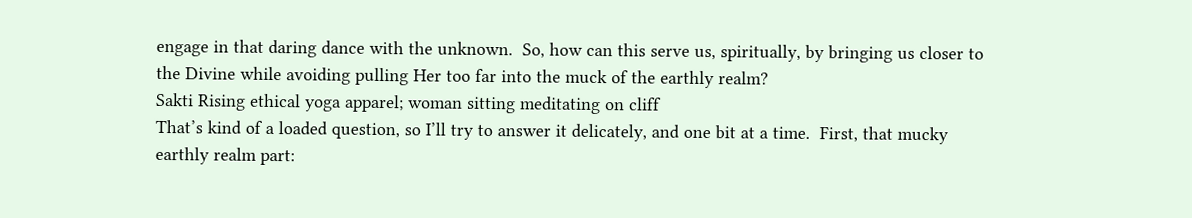engage in that daring dance with the unknown.  So, how can this serve us, spiritually, by bringing us closer to the Divine while avoiding pulling Her too far into the muck of the earthly realm?
Sakti Rising ethical yoga apparel; woman sitting meditating on cliff
That’s kind of a loaded question, so I’ll try to answer it delicately, and one bit at a time.  First, that mucky earthly realm part: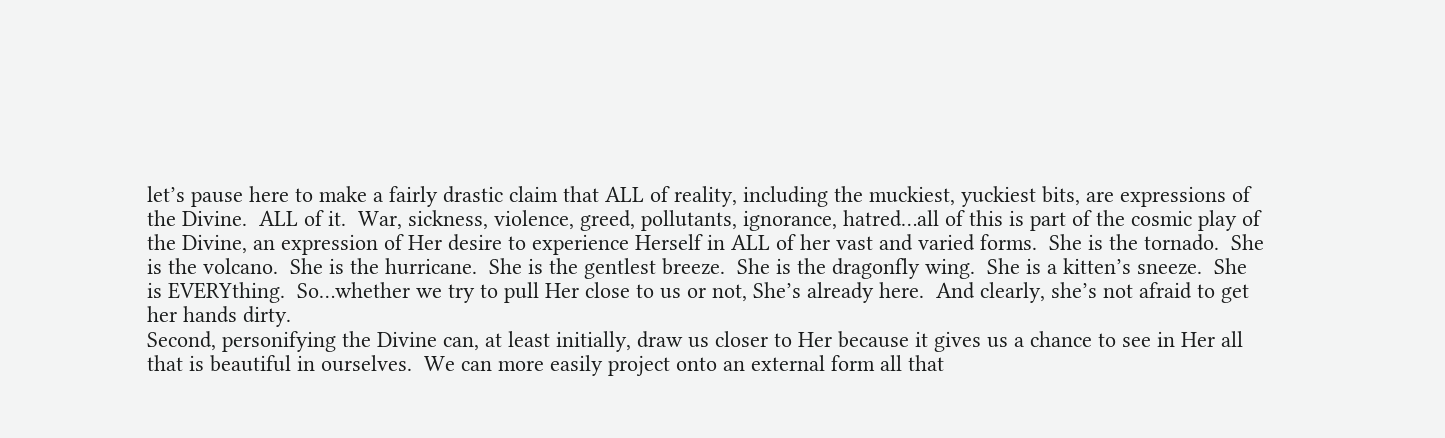let’s pause here to make a fairly drastic claim that ALL of reality, including the muckiest, yuckiest bits, are expressions of the Divine.  ALL of it.  War, sickness, violence, greed, pollutants, ignorance, hatred…all of this is part of the cosmic play of the Divine, an expression of Her desire to experience Herself in ALL of her vast and varied forms.  She is the tornado.  She is the volcano.  She is the hurricane.  She is the gentlest breeze.  She is the dragonfly wing.  She is a kitten’s sneeze.  She is EVERYthing.  So…whether we try to pull Her close to us or not, She’s already here.  And clearly, she’s not afraid to get her hands dirty.
Second, personifying the Divine can, at least initially, draw us closer to Her because it gives us a chance to see in Her all that is beautiful in ourselves.  We can more easily project onto an external form all that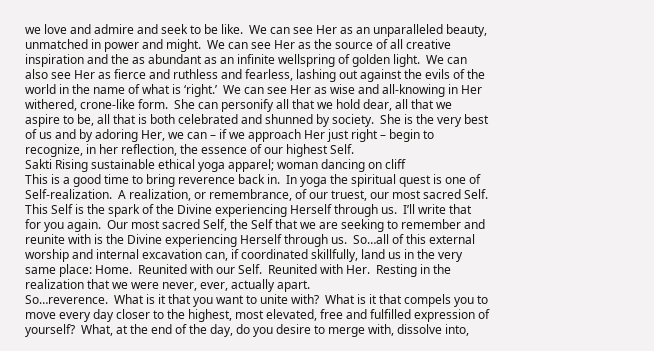we love and admire and seek to be like.  We can see Her as an unparalleled beauty, unmatched in power and might.  We can see Her as the source of all creative inspiration and the as abundant as an infinite wellspring of golden light.  We can also see Her as fierce and ruthless and fearless, lashing out against the evils of the world in the name of what is ‘right.’  We can see Her as wise and all-knowing in Her withered, crone-like form.  She can personify all that we hold dear, all that we aspire to be, all that is both celebrated and shunned by society.  She is the very best of us and by adoring Her, we can – if we approach Her just right – begin to recognize, in her reflection, the essence of our highest Self.
Sakti Rising sustainable ethical yoga apparel; woman dancing on cliff
This is a good time to bring reverence back in.  In yoga the spiritual quest is one of Self-realization.  A realization, or remembrance, of our truest, our most sacred Self.  This Self is the spark of the Divine experiencing Herself through us.  I’ll write that for you again.  Our most sacred Self, the Self that we are seeking to remember and reunite with is the Divine experiencing Herself through us.  So…all of this external worship and internal excavation can, if coordinated skillfully, land us in the very same place: Home.  Reunited with our Self.  Reunited with Her.  Resting in the realization that we were never, ever, actually apart.
So…reverence.  What is it that you want to unite with?  What is it that compels you to move every day closer to the highest, most elevated, free and fulfilled expression of yourself?  What, at the end of the day, do you desire to merge with, dissolve into,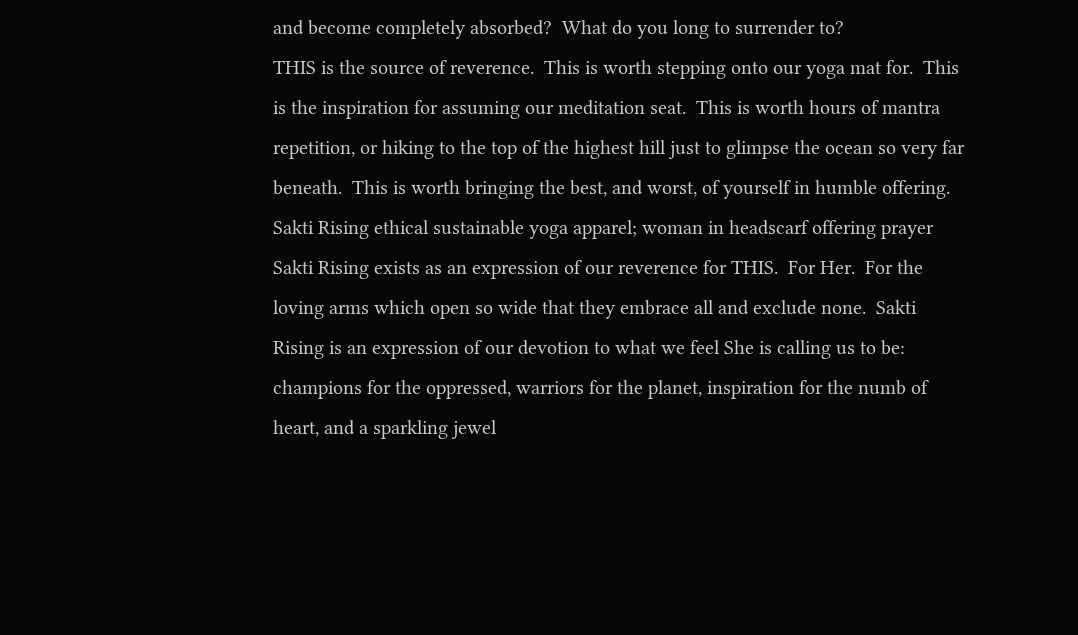and become completely absorbed?  What do you long to surrender to?
THIS is the source of reverence.  This is worth stepping onto our yoga mat for.  This is the inspiration for assuming our meditation seat.  This is worth hours of mantra repetition, or hiking to the top of the highest hill just to glimpse the ocean so very far beneath.  This is worth bringing the best, and worst, of yourself in humble offering.
Sakti Rising ethical sustainable yoga apparel; woman in headscarf offering prayer
Sakti Rising exists as an expression of our reverence for THIS.  For Her.  For the loving arms which open so wide that they embrace all and exclude none.  Sakti Rising is an expression of our devotion to what we feel She is calling us to be: champions for the oppressed, warriors for the planet, inspiration for the numb of heart, and a sparkling jewel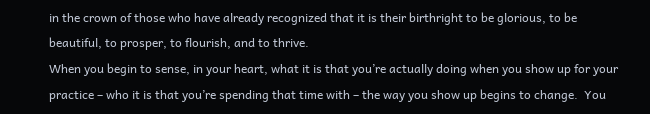in the crown of those who have already recognized that it is their birthright to be glorious, to be beautiful, to prosper, to flourish, and to thrive.
When you begin to sense, in your heart, what it is that you’re actually doing when you show up for your practice – who it is that you’re spending that time with – the way you show up begins to change.  You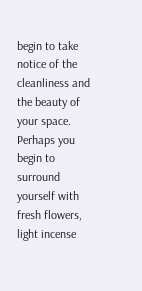begin to take notice of the cleanliness and the beauty of your space.  Perhaps you begin to surround yourself with fresh flowers, light incense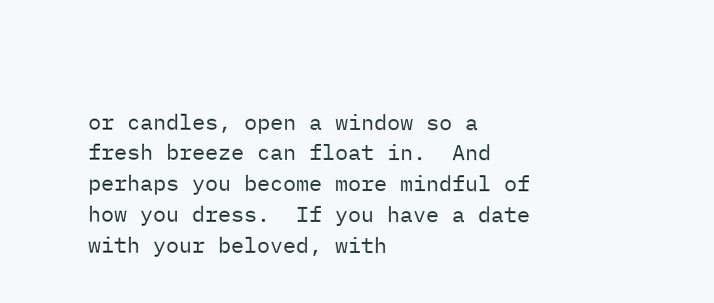or candles, open a window so a fresh breeze can float in.  And perhaps you become more mindful of how you dress.  If you have a date with your beloved, with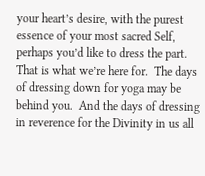your heart’s desire, with the purest essence of your most sacred Self, perhaps you’d like to dress the part.
That is what we’re here for.  The days of dressing down for yoga may be behind you.  And the days of dressing in reverence for the Divinity in us all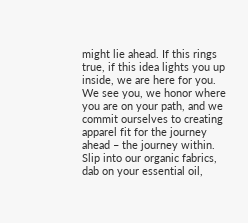might lie ahead. If this rings true, if this idea lights you up inside, we are here for you.  We see you, we honor where you are on your path, and we commit ourselves to creating apparel fit for the journey ahead – the journey within.  Slip into our organic fabrics, dab on your essential oil,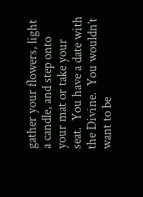gather your flowers, light a candle, and step onto your mat or take your seat.  You have a date with the Divine.  You wouldn’t want to be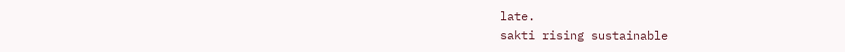late.
sakti rising sustainable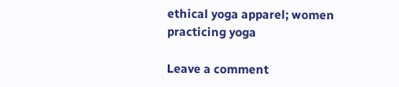ethical yoga apparel; women practicing yoga

Leave a comment